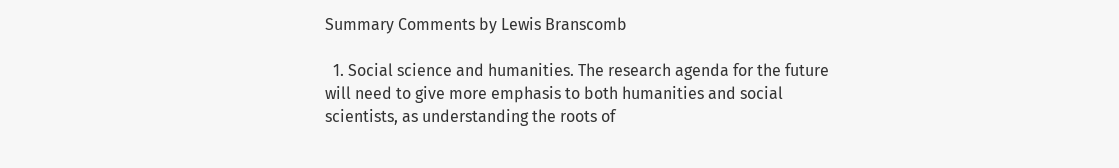Summary Comments by Lewis Branscomb

  1. Social science and humanities. The research agenda for the future will need to give more emphasis to both humanities and social scientists, as understanding the roots of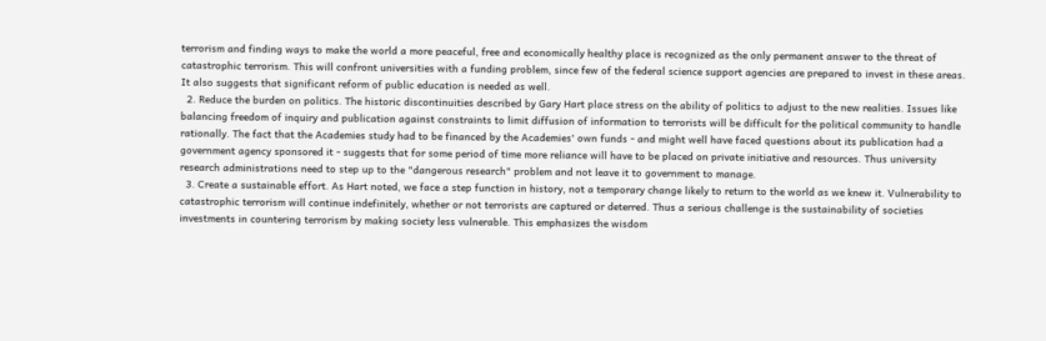terrorism and finding ways to make the world a more peaceful, free and economically healthy place is recognized as the only permanent answer to the threat of catastrophic terrorism. This will confront universities with a funding problem, since few of the federal science support agencies are prepared to invest in these areas. It also suggests that significant reform of public education is needed as well.
  2. Reduce the burden on politics. The historic discontinuities described by Gary Hart place stress on the ability of politics to adjust to the new realities. Issues like balancing freedom of inquiry and publication against constraints to limit diffusion of information to terrorists will be difficult for the political community to handle rationally. The fact that the Academies study had to be financed by the Academies' own funds - and might well have faced questions about its publication had a government agency sponsored it - suggests that for some period of time more reliance will have to be placed on private initiative and resources. Thus university research administrations need to step up to the "dangerous research" problem and not leave it to government to manage.
  3. Create a sustainable effort. As Hart noted, we face a step function in history, not a temporary change likely to return to the world as we knew it. Vulnerability to catastrophic terrorism will continue indefinitely, whether or not terrorists are captured or deterred. Thus a serious challenge is the sustainability of societies investments in countering terrorism by making society less vulnerable. This emphasizes the wisdom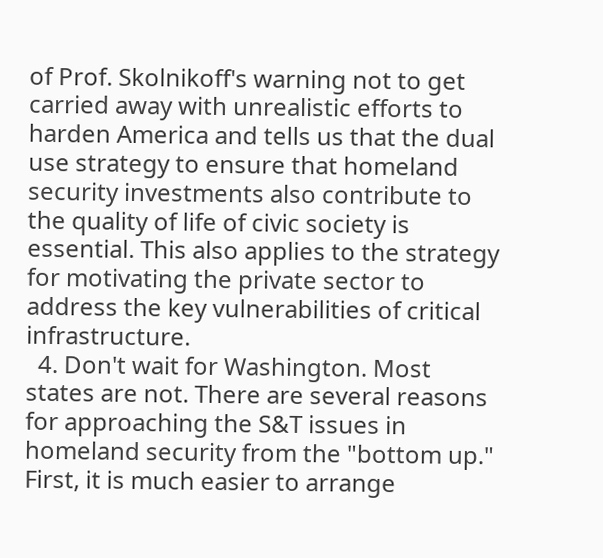of Prof. Skolnikoff's warning not to get carried away with unrealistic efforts to harden America and tells us that the dual use strategy to ensure that homeland security investments also contribute to the quality of life of civic society is essential. This also applies to the strategy for motivating the private sector to address the key vulnerabilities of critical infrastructure.
  4. Don't wait for Washington. Most states are not. There are several reasons for approaching the S&T issues in homeland security from the "bottom up." First, it is much easier to arrange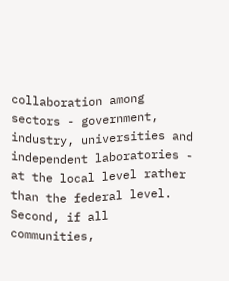collaboration among sectors - government, industry, universities and independent laboratories - at the local level rather than the federal level. Second, if all communities,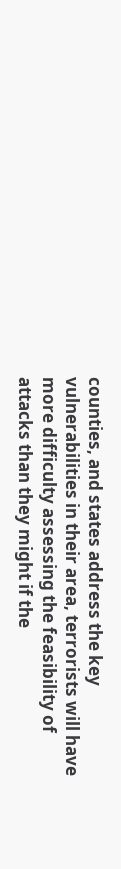counties, and states address the key vulnerabilities in their area, terrorists will have more difficulty assessing the feasibility of attacks than they might if the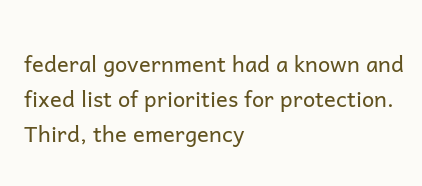federal government had a known and fixed list of priorities for protection. Third, the emergency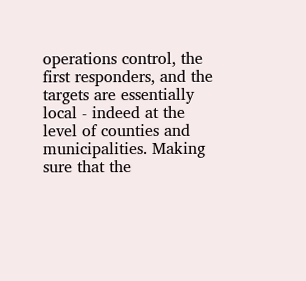operations control, the first responders, and the targets are essentially local - indeed at the level of counties and municipalities. Making sure that the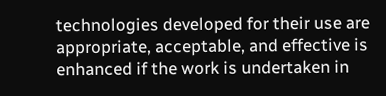technologies developed for their use are appropriate, acceptable, and effective is enhanced if the work is undertaken in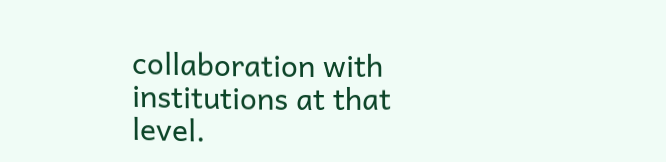collaboration with institutions at that level.